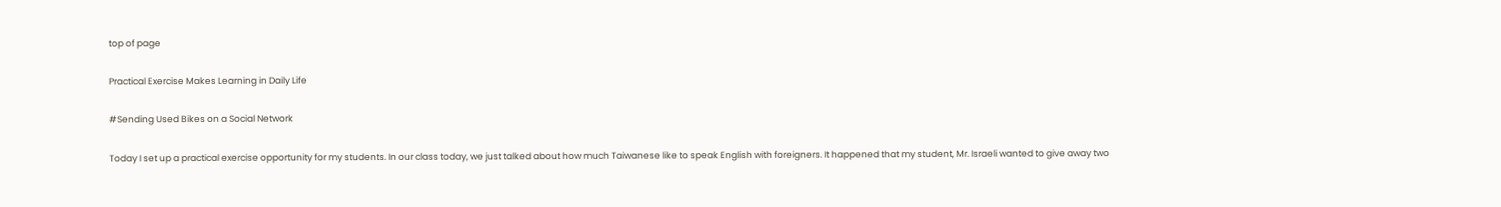top of page

Practical Exercise Makes Learning in Daily Life

#Sending Used Bikes on a Social Network

Today I set up a practical exercise opportunity for my students. In our class today, we just talked about how much Taiwanese like to speak English with foreigners. It happened that my student, Mr. Israeli wanted to give away two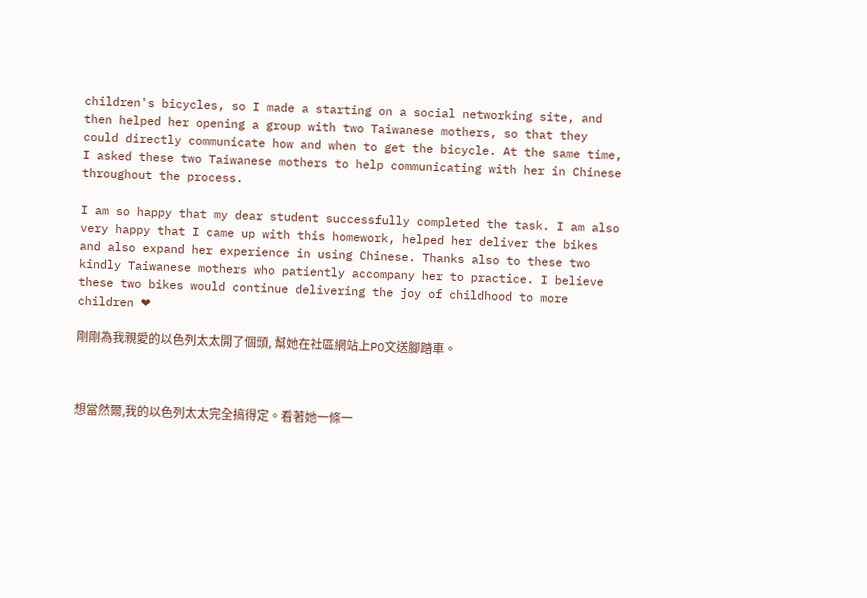children's bicycles, so I made a starting on a social networking site, and then helped her opening a group with two Taiwanese mothers, so that they could directly communicate how and when to get the bicycle. At the same time, I asked these two Taiwanese mothers to help communicating with her in Chinese throughout the process.

I am so happy that my dear student successfully completed the task. I am also very happy that I came up with this homework, helped her deliver the bikes and also expand her experience in using Chinese. Thanks also to these two kindly Taiwanese mothers who patiently accompany her to practice. I believe these two bikes would continue delivering the joy of childhood to more children ❤

剛剛為我親愛的以色列太太開了個頭, 幫她在社區網站上PO文送腳踏車。



想當然爾,我的以色列太太完全搞得定。看著她一條一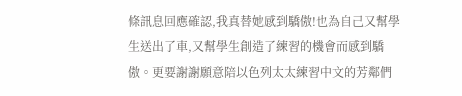條訊息回應確認,我真替她感到驕傲!也為自己又幫學生送出了車,又幫學生創造了練習的機會而感到驕傲。更要謝謝願意陪以色列太太練習中文的芳鄰們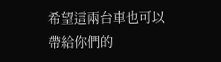希望這兩台車也可以帶給你們的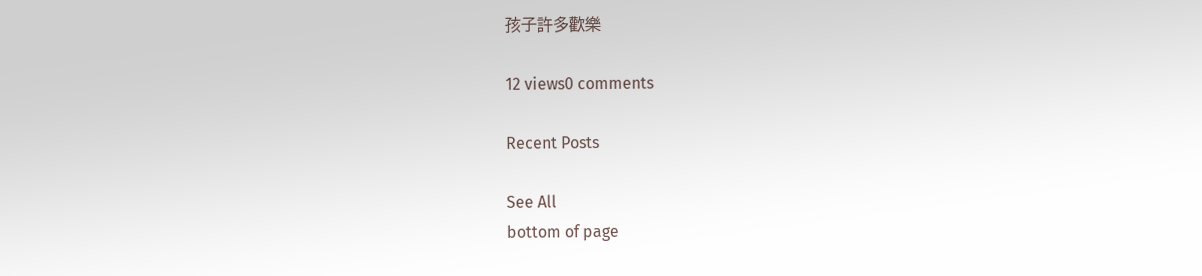孩子許多歡樂

12 views0 comments

Recent Posts

See All
bottom of page